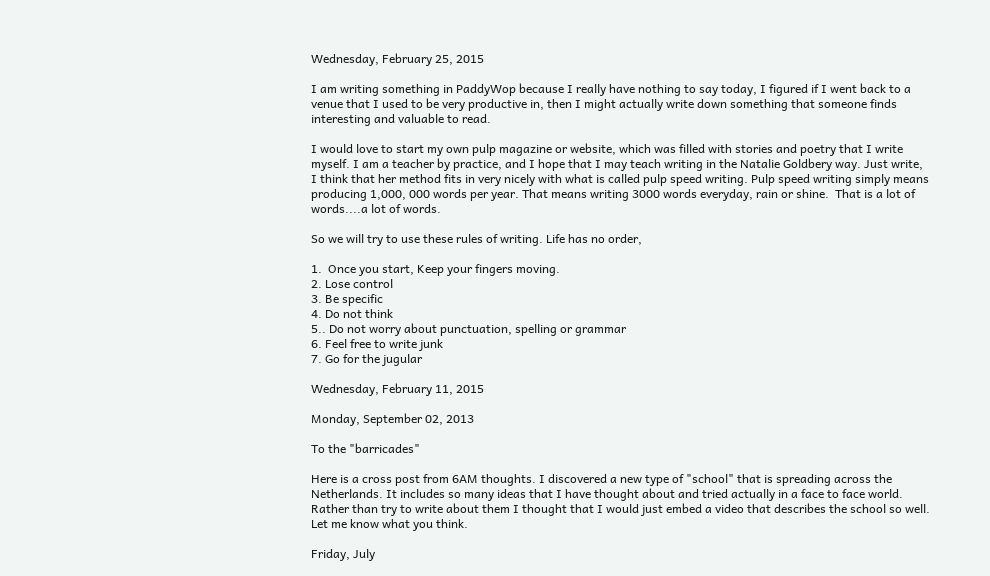Wednesday, February 25, 2015

I am writing something in PaddyWop because I really have nothing to say today, I figured if I went back to a venue that I used to be very productive in, then I might actually write down something that someone finds interesting and valuable to read.

I would love to start my own pulp magazine or website, which was filled with stories and poetry that I write myself. I am a teacher by practice, and I hope that I may teach writing in the Natalie Goldbery way. Just write, I think that her method fits in very nicely with what is called pulp speed writing. Pulp speed writing simply means producing 1,000, 000 words per year. That means writing 3000 words everyday, rain or shine.  That is a lot of words....a lot of words.

So we will try to use these rules of writing. Life has no order,

1.  Once you start, Keep your fingers moving.
2. Lose control
3. Be specific
4. Do not think
5.. Do not worry about punctuation, spelling or grammar
6. Feel free to write junk
7. Go for the jugular

Wednesday, February 11, 2015

Monday, September 02, 2013

To the "barricades"

Here is a cross post from 6AM thoughts. I discovered a new type of "school" that is spreading across the Netherlands. It includes so many ideas that I have thought about and tried actually in a face to face world. Rather than try to write about them I thought that I would just embed a video that describes the school so well. Let me know what you think.

Friday, July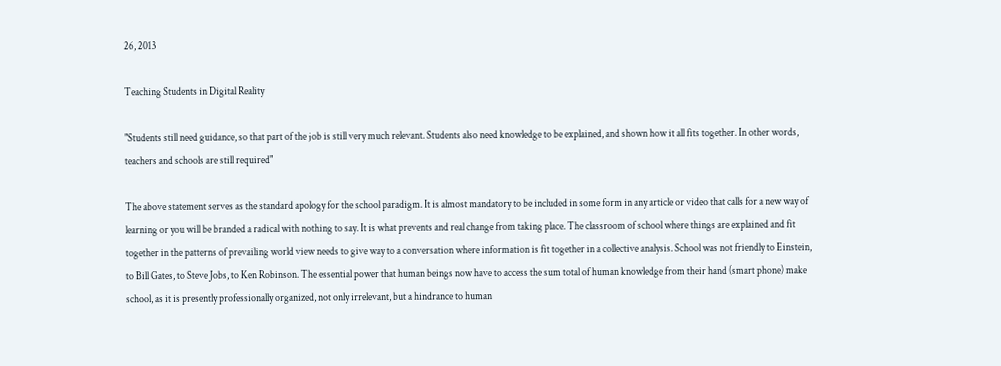26, 2013

Teaching Students in Digital Reality

"Students still need guidance, so that part of the job is still very much relevant. Students also need knowledge to be explained, and shown how it all fits together. In other words, teachers and schools are still required"

The above statement serves as the standard apology for the school paradigm. It is almost mandatory to be included in some form in any article or video that calls for a new way of learning or you will be branded a radical with nothing to say. It is what prevents and real change from taking place. The classroom of school where things are explained and fit together in the patterns of prevailing world view needs to give way to a conversation where information is fit together in a collective analysis. School was not friendly to Einstein, to Bill Gates, to Steve Jobs, to Ken Robinson. The essential power that human beings now have to access the sum total of human knowledge from their hand (smart phone) make school, as it is presently professionally organized, not only irrelevant, but a hindrance to human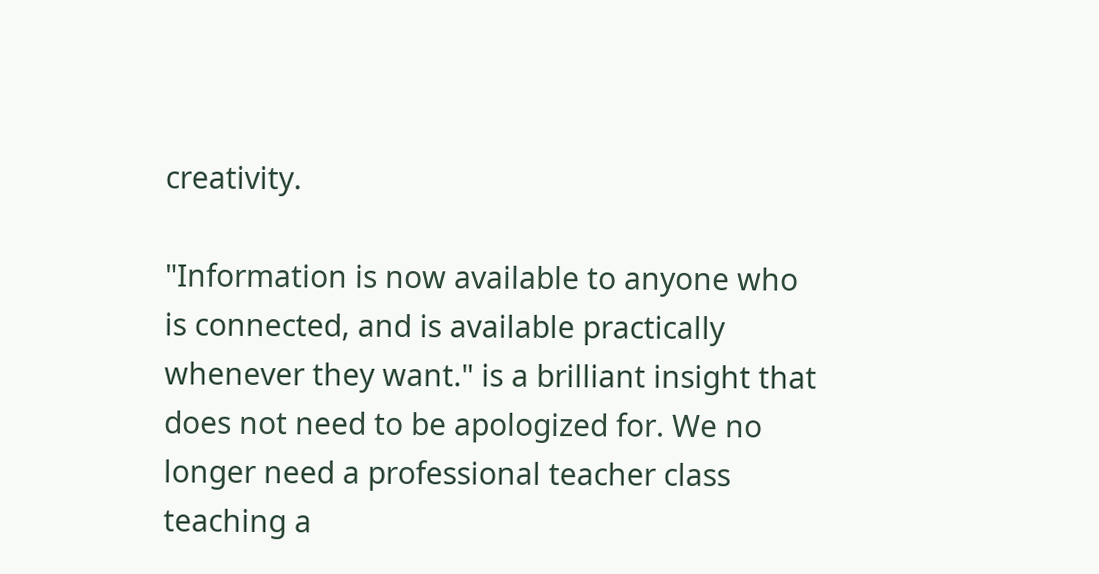creativity.

"Information is now available to anyone who is connected, and is available practically whenever they want." is a brilliant insight that does not need to be apologized for. We no longer need a professional teacher class teaching a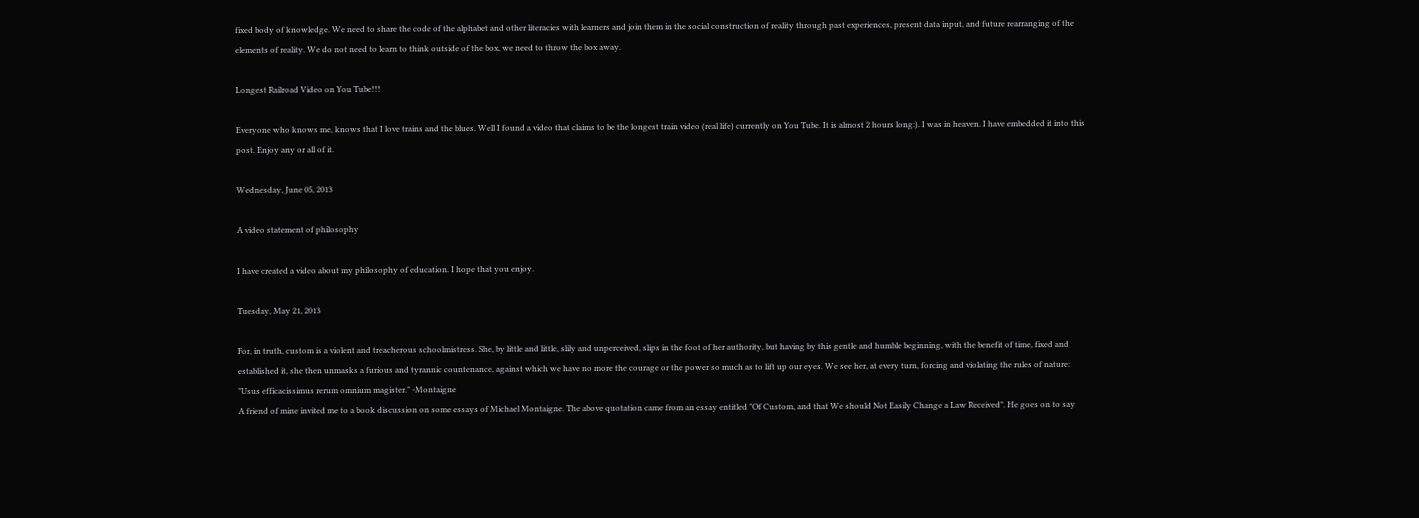fixed body of knowledge. We need to share the code of the alphabet and other literacies with learners and join them in the social construction of reality through past experiences, present data input, and future rearranging of the elements of reality. We do not need to learn to think outside of the box, we need to throw the box away.

Longest Railroad Video on You Tube!!!

Everyone who knows me, knows that I love trains and the blues. Well I found a video that claims to be the longest train video (real life) currently on You Tube. It is almost 2 hours long:). I was in heaven. I have embedded it into this post. Enjoy any or all of it.

Wednesday, June 05, 2013

A video statement of philosophy

I have created a video about my philosophy of education. I hope that you enjoy.

Tuesday, May 21, 2013

For, in truth, custom is a violent and treacherous schoolmistress. She, by little and little, slily and unperceived, slips in the foot of her authority, but having by this gentle and humble beginning, with the benefit of time, fixed and established it, she then unmasks a furious and tyrannic countenance, against which we have no more the courage or the power so much as to lift up our eyes. We see her, at every turn, forcing and violating the rules of nature: "Usus efficacissimus rerum omnium magister." -Montaigne
A friend of mine invited me to a book discussion on some essays of Michael Montaigne. The above quotation came from an essay entitled "Of Custom, and that We should Not Easily Change a Law Received". He goes on to say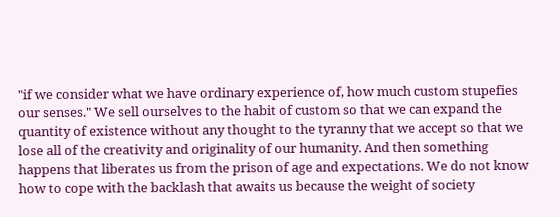"if we consider what we have ordinary experience of, how much custom stupefies our senses." We sell ourselves to the habit of custom so that we can expand the quantity of existence without any thought to the tyranny that we accept so that we lose all of the creativity and originality of our humanity. And then something happens that liberates us from the prison of age and expectations. We do not know how to cope with the backlash that awaits us because the weight of society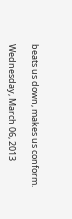beats us down, makes us conform.

Wednesday, March 06, 2013